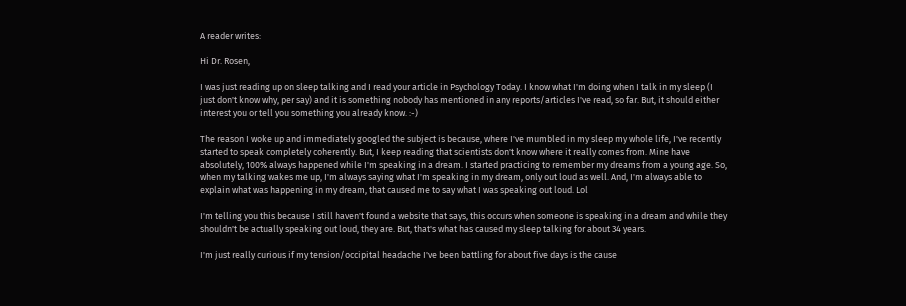A reader writes:

Hi Dr. Rosen,

I was just reading up on sleep talking and I read your article in Psychology Today. I know what I'm doing when I talk in my sleep (I just don't know why, per say) and it is something nobody has mentioned in any reports/articles I've read, so far. But, it should either interest you or tell you something you already know. :-)

The reason I woke up and immediately googled the subject is because, where I've mumbled in my sleep my whole life, I've recently started to speak completely coherently. But, I keep reading that scientists don't know where it really comes from. Mine have absolutely, 100% always happened while I'm speaking in a dream. I started practicing to remember my dreams from a young age. So, when my talking wakes me up, I'm always saying what I'm speaking in my dream, only out loud as well. And, I'm always able to explain what was happening in my dream, that caused me to say what I was speaking out loud. Lol

I'm telling you this because I still haven't found a website that says, this occurs when someone is speaking in a dream and while they shouldn't be actually speaking out loud, they are. But, that's what has caused my sleep talking for about 34 years.

I'm just really curious if my tension/occipital headache I've been battling for about five days is the cause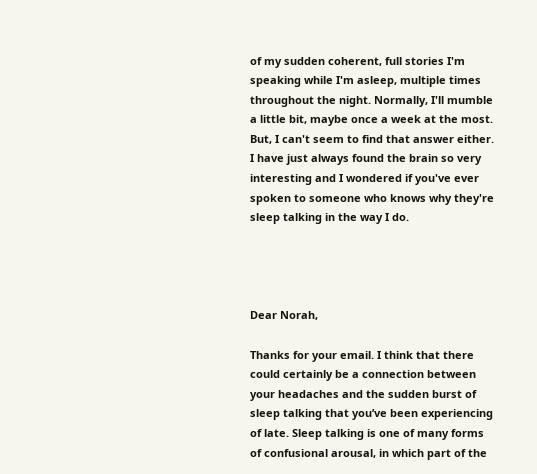of my sudden coherent, full stories I'm speaking while I'm asleep, multiple times throughout the night. Normally, I'll mumble a little bit, maybe once a week at the most.  But, I can't seem to find that answer either. I have just always found the brain so very interesting and I wondered if you've ever spoken to someone who knows why they're sleep talking in the way I do.




Dear Norah,

Thanks for your email. I think that there could certainly be a connection between your headaches and the sudden burst of sleep talking that you’ve been experiencing of late. Sleep talking is one of many forms of confusional arousal, in which part of the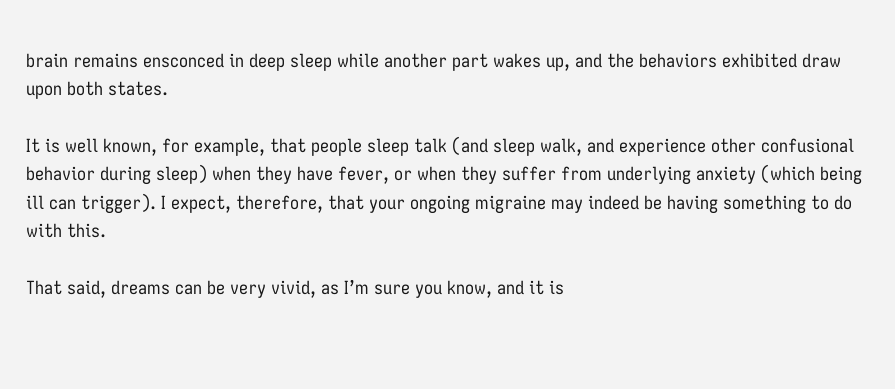brain remains ensconced in deep sleep while another part wakes up, and the behaviors exhibited draw upon both states.

It is well known, for example, that people sleep talk (and sleep walk, and experience other confusional behavior during sleep) when they have fever, or when they suffer from underlying anxiety (which being ill can trigger). I expect, therefore, that your ongoing migraine may indeed be having something to do with this.

That said, dreams can be very vivid, as I’m sure you know, and it is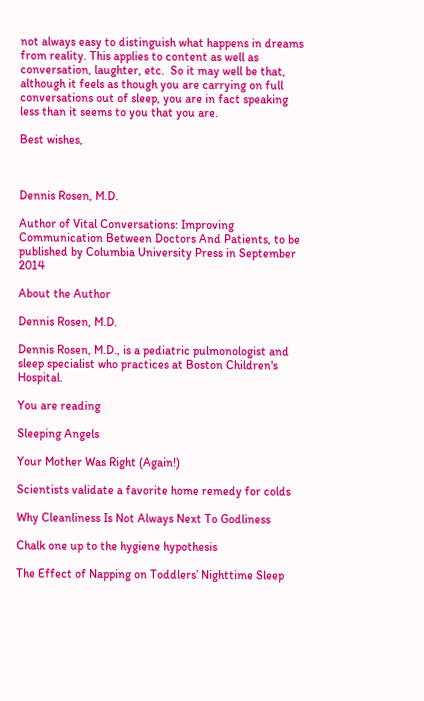not always easy to distinguish what happens in dreams from reality. This applies to content as well as conversation, laughter, etc.  So it may well be that, although it feels as though you are carrying on full conversations out of sleep, you are in fact speaking less than it seems to you that you are.

Best wishes,



Dennis Rosen, M.D.

Author of Vital Conversations: Improving Communication Between Doctors And Patients, to be published by Columbia University Press in September 2014

About the Author

Dennis Rosen, M.D.

Dennis Rosen, M.D., is a pediatric pulmonologist and sleep specialist who practices at Boston Children's Hospital.

You are reading

Sleeping Angels

Your Mother Was Right (Again!)

Scientists validate a favorite home remedy for colds

Why Cleanliness Is Not Always Next To Godliness

Chalk one up to the hygiene hypothesis

The Effect of Napping on Toddlers’ Nighttime Sleep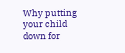Why putting your child down for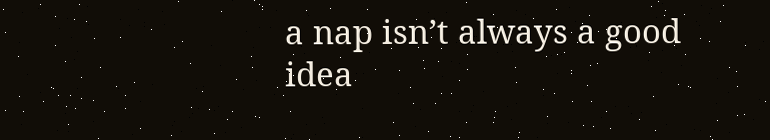a nap isn’t always a good idea